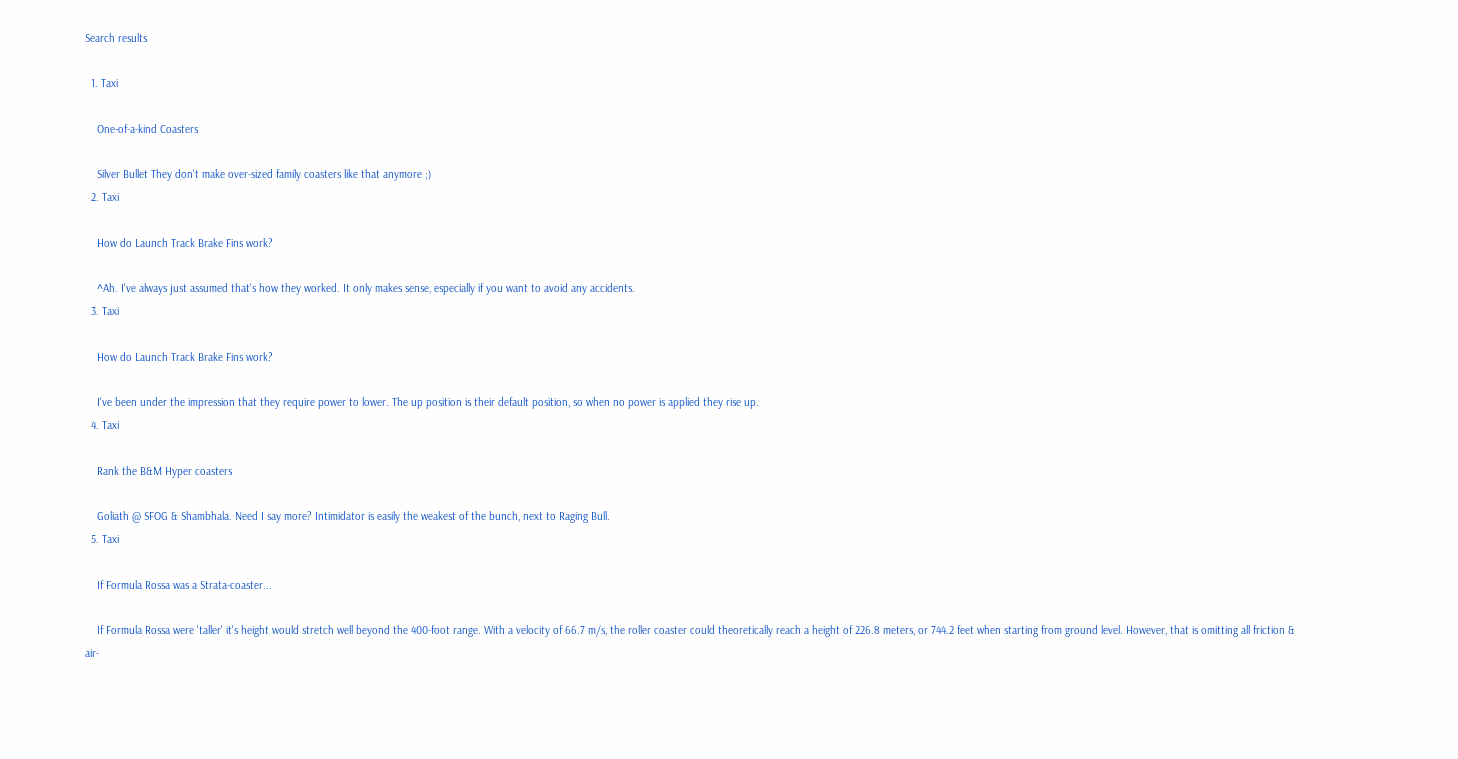Search results

  1. Taxi

    One-of-a-kind Coasters

    Silver Bullet They don't make over-sized family coasters like that anymore ;)
  2. Taxi

    How do Launch Track Brake Fins work?

    ^Ah. I've always just assumed that's how they worked. It only makes sense, especially if you want to avoid any accidents.
  3. Taxi

    How do Launch Track Brake Fins work?

    I've been under the impression that they require power to lower. The up position is their default position, so when no power is applied they rise up.
  4. Taxi

    Rank the B&M Hyper coasters

    Goliath @ SFOG & Shambhala. Need I say more? Intimidator is easily the weakest of the bunch, next to Raging Bull.
  5. Taxi

    If Formula Rossa was a Strata-coaster...

    If Formula Rossa were 'taller' it's height would stretch well beyond the 400-foot range. With a velocity of 66.7 m/s, the roller coaster could theoretically reach a height of 226.8 meters, or 744.2 feet when starting from ground level. However, that is omitting all friction & air-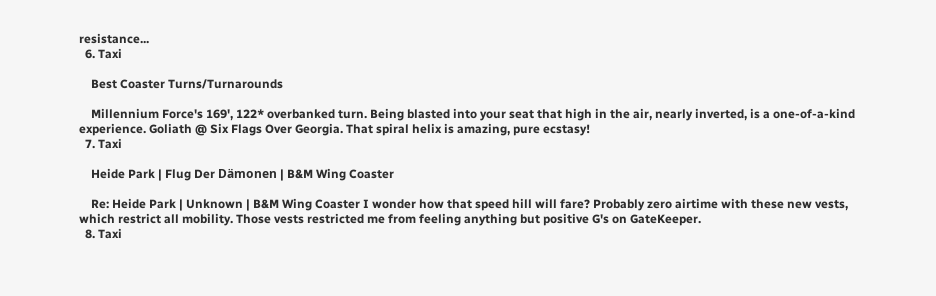resistance...
  6. Taxi

    Best Coaster Turns/Turnarounds

    Millennium Force's 169', 122* overbanked turn. Being blasted into your seat that high in the air, nearly inverted, is a one-of-a-kind experience. Goliath @ Six Flags Over Georgia. That spiral helix is amazing, pure ecstasy!
  7. Taxi

    Heide Park | Flug Der Dämonen | B&M Wing Coaster

    Re: Heide Park | Unknown | B&M Wing Coaster I wonder how that speed hill will fare? Probably zero airtime with these new vests, which restrict all mobility. Those vests restricted me from feeling anything but positive G's on GateKeeper.
  8. Taxi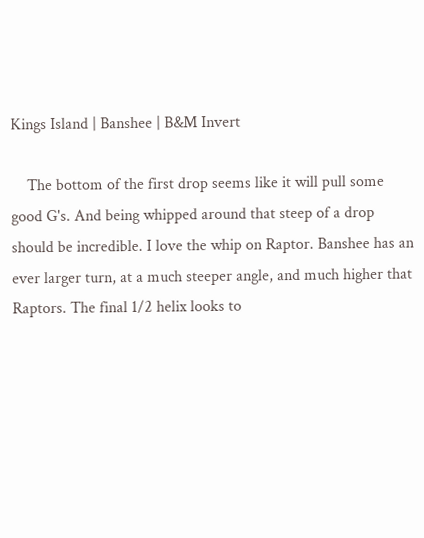Kings Island | Banshee | B&M Invert

    The bottom of the first drop seems like it will pull some good G's. And being whipped around that steep of a drop should be incredible. I love the whip on Raptor. Banshee has an ever larger turn, at a much steeper angle, and much higher that Raptors. The final 1/2 helix looks to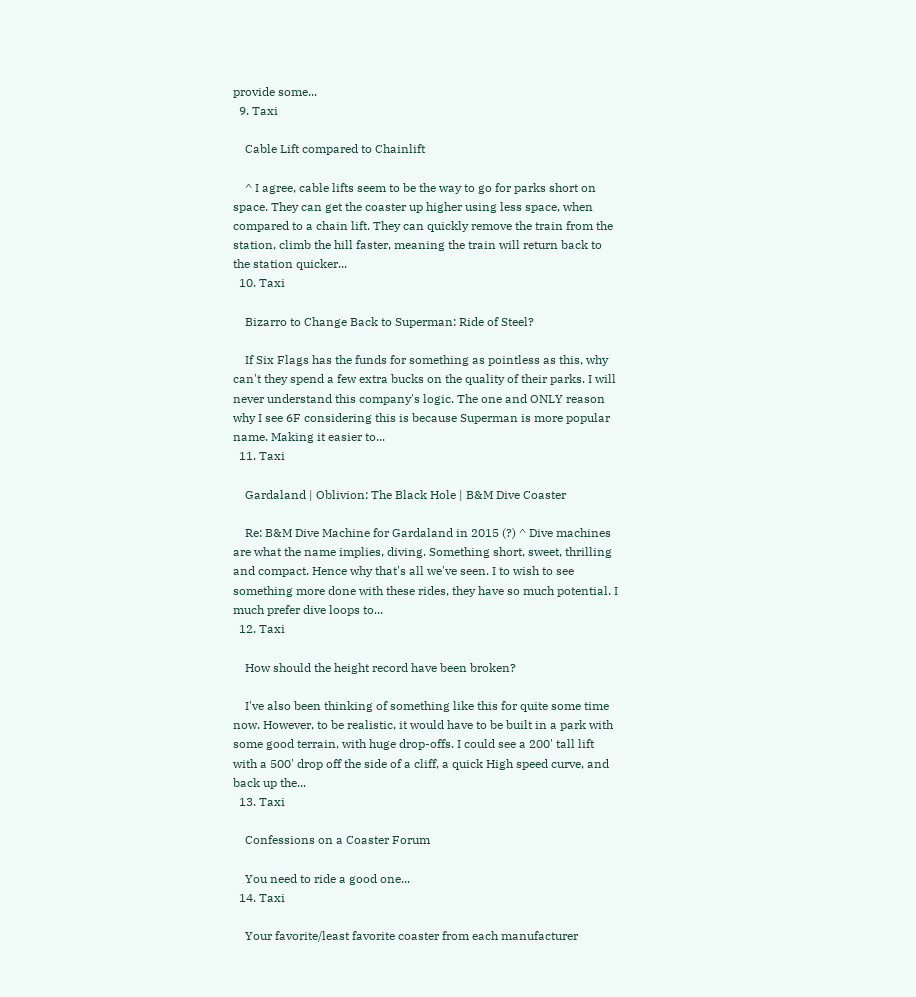provide some...
  9. Taxi

    Cable Lift compared to Chainlift

    ^ I agree, cable lifts seem to be the way to go for parks short on space. They can get the coaster up higher using less space, when compared to a chain lift. They can quickly remove the train from the station, climb the hill faster, meaning the train will return back to the station quicker...
  10. Taxi

    Bizarro to Change Back to Superman: Ride of Steel?

    If Six Flags has the funds for something as pointless as this, why can't they spend a few extra bucks on the quality of their parks. I will never understand this company's logic. The one and ONLY reason why I see 6F considering this is because Superman is more popular name. Making it easier to...
  11. Taxi

    Gardaland | Oblivion: The Black Hole | B&M Dive Coaster

    Re: B&M Dive Machine for Gardaland in 2015 (?) ^ Dive machines are what the name implies, diving. Something short, sweet, thrilling and compact. Hence why that's all we've seen. I to wish to see something more done with these rides, they have so much potential. I much prefer dive loops to...
  12. Taxi

    How should the height record have been broken?

    I've also been thinking of something like this for quite some time now. However, to be realistic, it would have to be built in a park with some good terrain, with huge drop-offs. I could see a 200' tall lift with a 500' drop off the side of a cliff, a quick High speed curve, and back up the...
  13. Taxi

    Confessions on a Coaster Forum

    You need to ride a good one...
  14. Taxi

    Your favorite/least favorite coaster from each manufacturer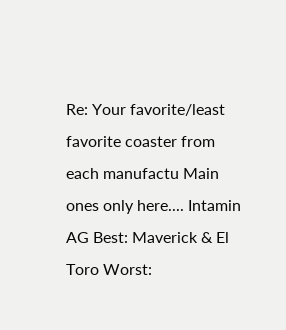Re: Your favorite/least favorite coaster from each manufactu Main ones only here.... Intamin AG Best: Maverick & El Toro Worst: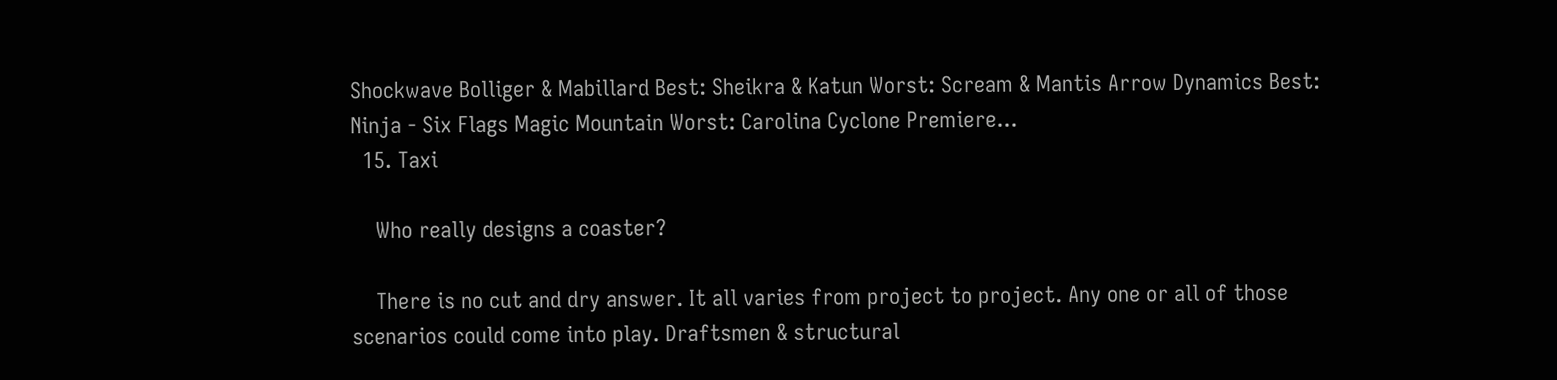Shockwave Bolliger & Mabillard Best: Sheikra & Katun Worst: Scream & Mantis Arrow Dynamics Best: Ninja - Six Flags Magic Mountain Worst: Carolina Cyclone Premiere...
  15. Taxi

    Who really designs a coaster?

    There is no cut and dry answer. It all varies from project to project. Any one or all of those scenarios could come into play. Draftsmen & structural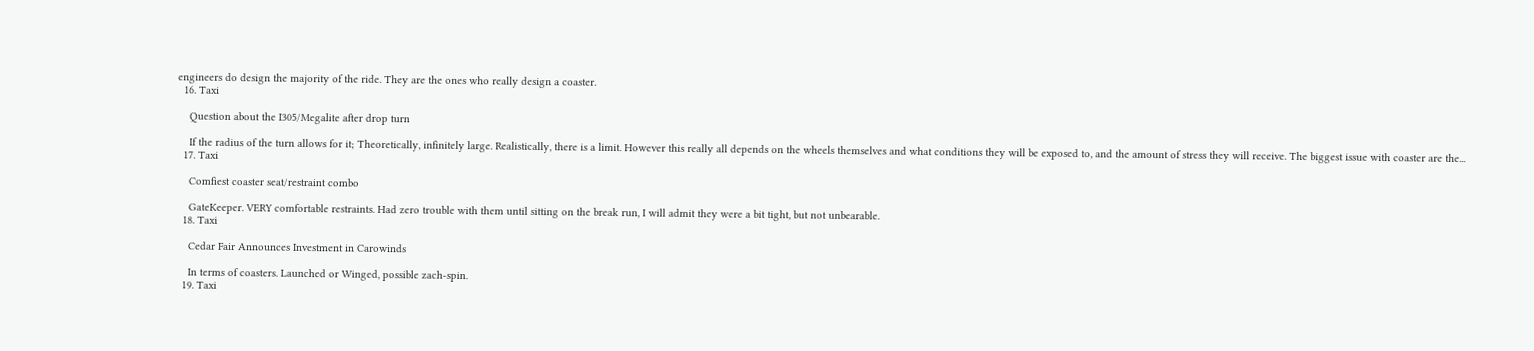engineers do design the majority of the ride. They are the ones who really design a coaster.
  16. Taxi

    Question about the I305/Megalite after drop turn

    If the radius of the turn allows for it; Theoretically, infinitely large. Realistically, there is a limit. However this really all depends on the wheels themselves and what conditions they will be exposed to, and the amount of stress they will receive. The biggest issue with coaster are the...
  17. Taxi

    Comfiest coaster seat/restraint combo

    GateKeeper. VERY comfortable restraints. Had zero trouble with them until sitting on the break run, I will admit they were a bit tight, but not unbearable.
  18. Taxi

    Cedar Fair Announces Investment in Carowinds

    In terms of coasters. Launched or Winged, possible zach-spin.
  19. Taxi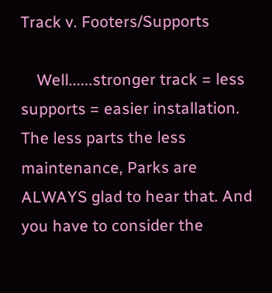Track v. Footers/Supports

    Well......stronger track = less supports = easier installation. The less parts the less maintenance, Parks are ALWAYS glad to hear that. And you have to consider the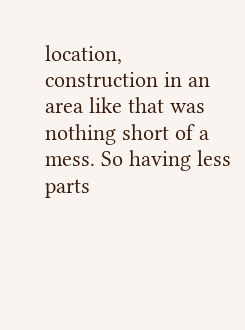location, construction in an area like that was nothing short of a mess. So having less parts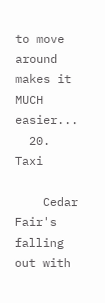to move around makes it MUCH easier...
  20. Taxi

    Cedar Fair's falling out with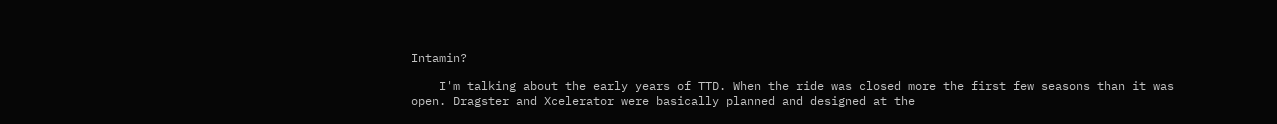Intamin?

    I'm talking about the early years of TTD. When the ride was closed more the first few seasons than it was open. Dragster and Xcelerator were basically planned and designed at the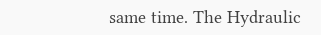same time. The Hydraulic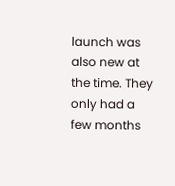launch was also new at the time. They only had a few months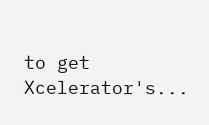to get Xcelerator's...